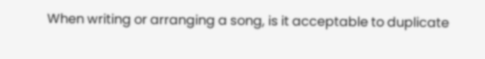When writing or arranging a song, is it acceptable to duplicate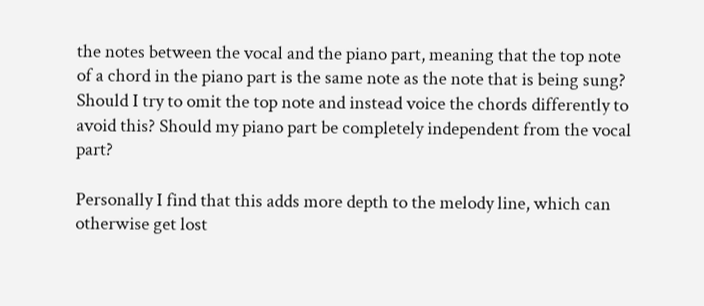the notes between the vocal and the piano part, meaning that the top note of a chord in the piano part is the same note as the note that is being sung? Should I try to omit the top note and instead voice the chords differently to avoid this? Should my piano part be completely independent from the vocal part?

Personally I find that this adds more depth to the melody line, which can otherwise get lost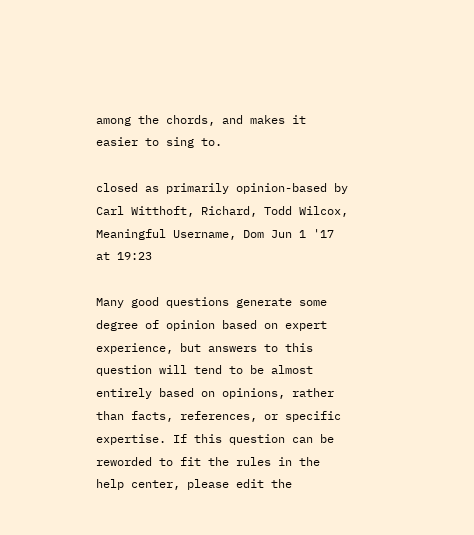among the chords, and makes it easier to sing to.

closed as primarily opinion-based by Carl Witthoft, Richard, Todd Wilcox, Meaningful Username, Dom Jun 1 '17 at 19:23

Many good questions generate some degree of opinion based on expert experience, but answers to this question will tend to be almost entirely based on opinions, rather than facts, references, or specific expertise. If this question can be reworded to fit the rules in the help center, please edit the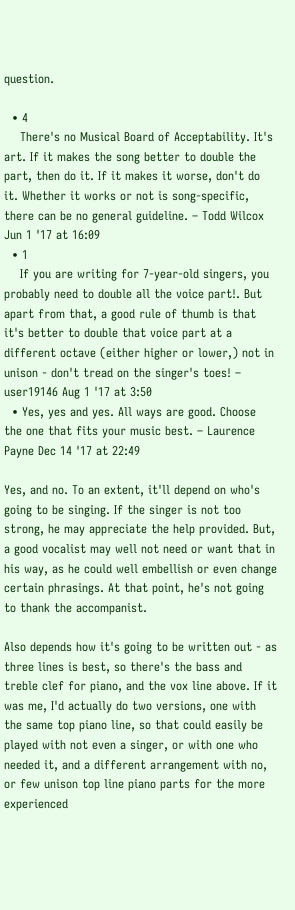question.

  • 4
    There's no Musical Board of Acceptability. It's art. If it makes the song better to double the part, then do it. If it makes it worse, don't do it. Whether it works or not is song-specific, there can be no general guideline. – Todd Wilcox Jun 1 '17 at 16:09
  • 1
    If you are writing for 7-year-old singers, you probably need to double all the voice part!. But apart from that, a good rule of thumb is that it's better to double that voice part at a different octave (either higher or lower,) not in unison - don't tread on the singer's toes! – user19146 Aug 1 '17 at 3:50
  • Yes, yes and yes. All ways are good. Choose the one that fits your music best. – Laurence Payne Dec 14 '17 at 22:49

Yes, and no. To an extent, it'll depend on who's going to be singing. If the singer is not too strong, he may appreciate the help provided. But, a good vocalist may well not need or want that in his way, as he could well embellish or even change certain phrasings. At that point, he's not going to thank the accompanist.

Also depends how it's going to be written out - as three lines is best, so there's the bass and treble clef for piano, and the vox line above. If it was me, I'd actually do two versions, one with the same top piano line, so that could easily be played with not even a singer, or with one who needed it, and a different arrangement with no, or few unison top line piano parts for the more experienced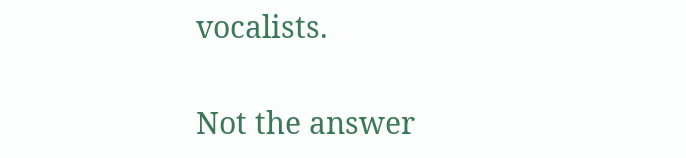vocalists.

Not the answer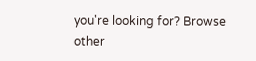you're looking for? Browse other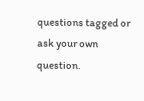questions tagged or ask your own question.